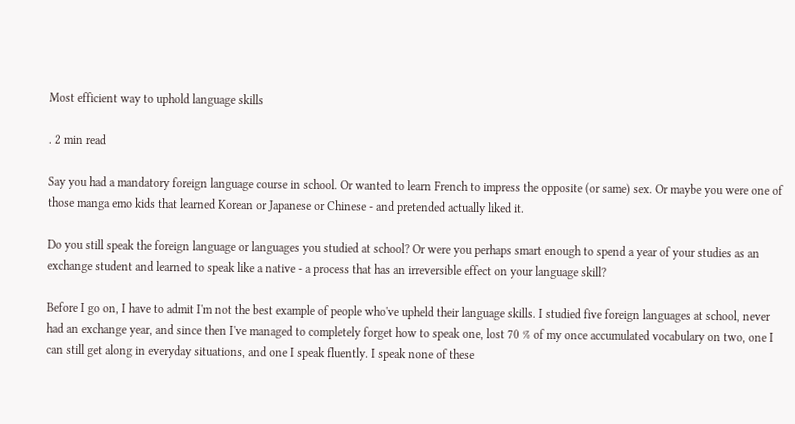Most efficient way to uphold language skills

. 2 min read

Say you had a mandatory foreign language course in school. Or wanted to learn French to impress the opposite (or same) sex. Or maybe you were one of those manga emo kids that learned Korean or Japanese or Chinese - and pretended actually liked it.

Do you still speak the foreign language or languages you studied at school? Or were you perhaps smart enough to spend a year of your studies as an exchange student and learned to speak like a native - a process that has an irreversible effect on your language skill?

Before I go on, I have to admit I'm not the best example of people who've upheld their language skills. I studied five foreign languages at school, never had an exchange year, and since then I've managed to completely forget how to speak one, lost 70 % of my once accumulated vocabulary on two, one I can still get along in everyday situations, and one I speak fluently. I speak none of these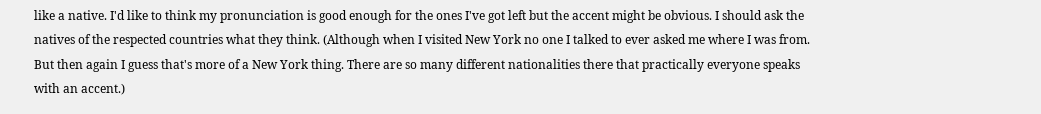like a native. I'd like to think my pronunciation is good enough for the ones I've got left but the accent might be obvious. I should ask the natives of the respected countries what they think. (Although when I visited New York no one I talked to ever asked me where I was from. But then again I guess that's more of a New York thing. There are so many different nationalities there that practically everyone speaks with an accent.)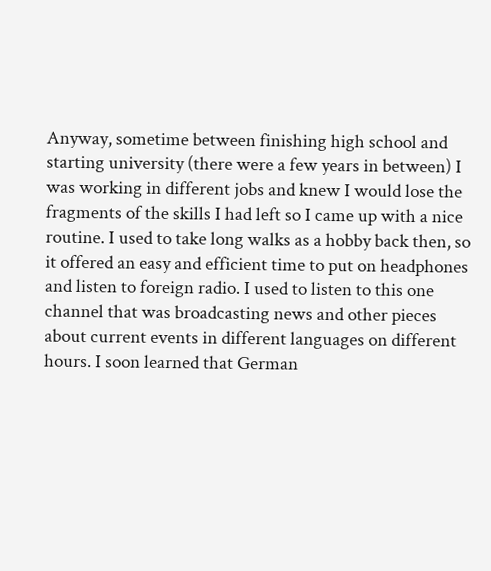Anyway, sometime between finishing high school and starting university (there were a few years in between) I was working in different jobs and knew I would lose the fragments of the skills I had left so I came up with a nice routine. I used to take long walks as a hobby back then, so it offered an easy and efficient time to put on headphones and listen to foreign radio. I used to listen to this one channel that was broadcasting news and other pieces about current events in different languages on different hours. I soon learned that German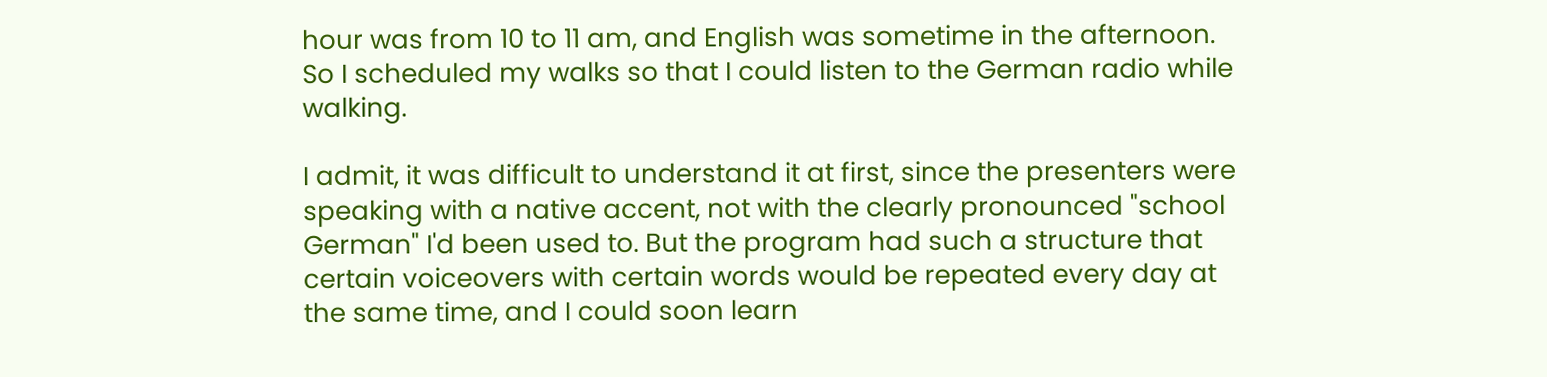hour was from 10 to 11 am, and English was sometime in the afternoon. So I scheduled my walks so that I could listen to the German radio while walking.

I admit, it was difficult to understand it at first, since the presenters were speaking with a native accent, not with the clearly pronounced "school German" I'd been used to. But the program had such a structure that certain voiceovers with certain words would be repeated every day at the same time, and I could soon learn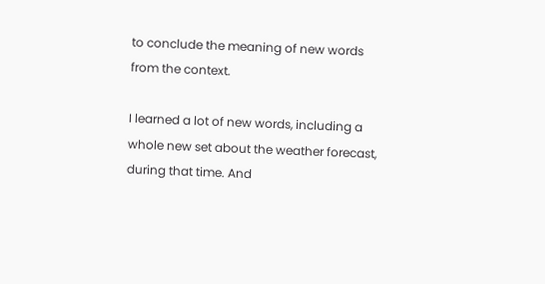to conclude the meaning of new words from the context.

I learned a lot of new words, including a whole new set about the weather forecast, during that time. And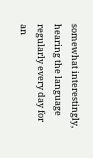somewhat interestingly, hearing the language regularly every day for an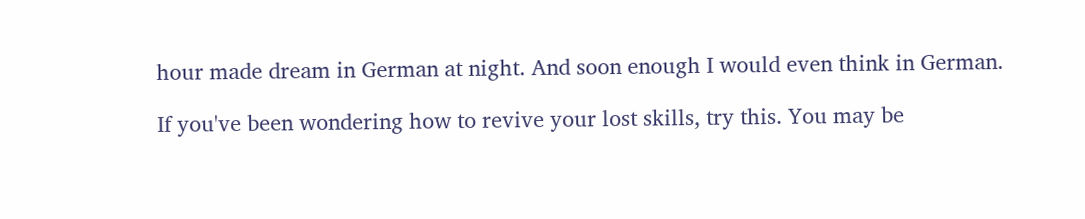hour made dream in German at night. And soon enough I would even think in German.

If you've been wondering how to revive your lost skills, try this. You may be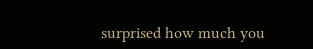surprised how much you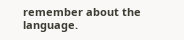remember about the language.